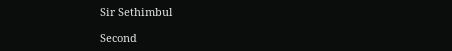Sir Sethimbul

Second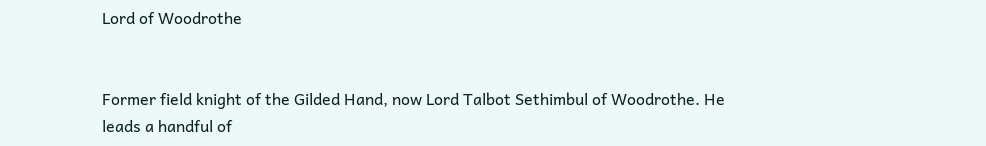Lord of Woodrothe


Former field knight of the Gilded Hand, now Lord Talbot Sethimbul of Woodrothe. He leads a handful of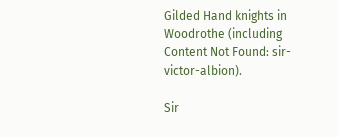Gilded Hand knights in Woodrothe (including Content Not Found: sir-victor-albion).

Sir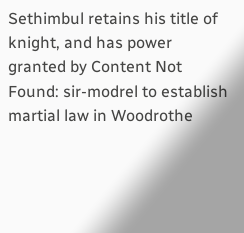Sethimbul retains his title of knight, and has power granted by Content Not Found: sir-modrel to establish martial law in Woodrothe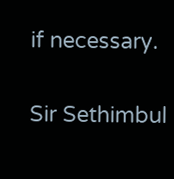if necessary.

Sir Sethimbul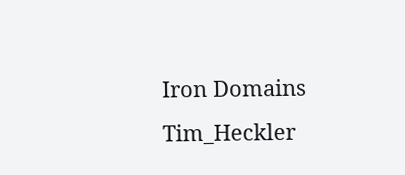Iron Domains Tim_Heckler